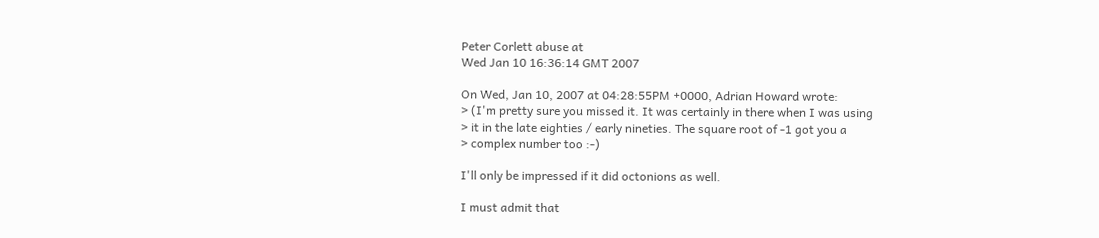Peter Corlett abuse at
Wed Jan 10 16:36:14 GMT 2007

On Wed, Jan 10, 2007 at 04:28:55PM +0000, Adrian Howard wrote:
> (I'm pretty sure you missed it. It was certainly in there when I was using
> it in the late eighties / early nineties. The square root of -1 got you a
> complex number too :-)

I'll only be impressed if it did octonions as well.

I must admit that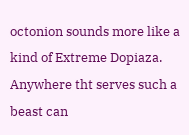octonion sounds more like a kind of Extreme Dopiaza.
Anywhere tht serves such a beast can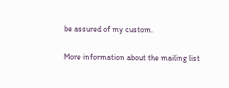be assured of my custom.

More information about the mailing list